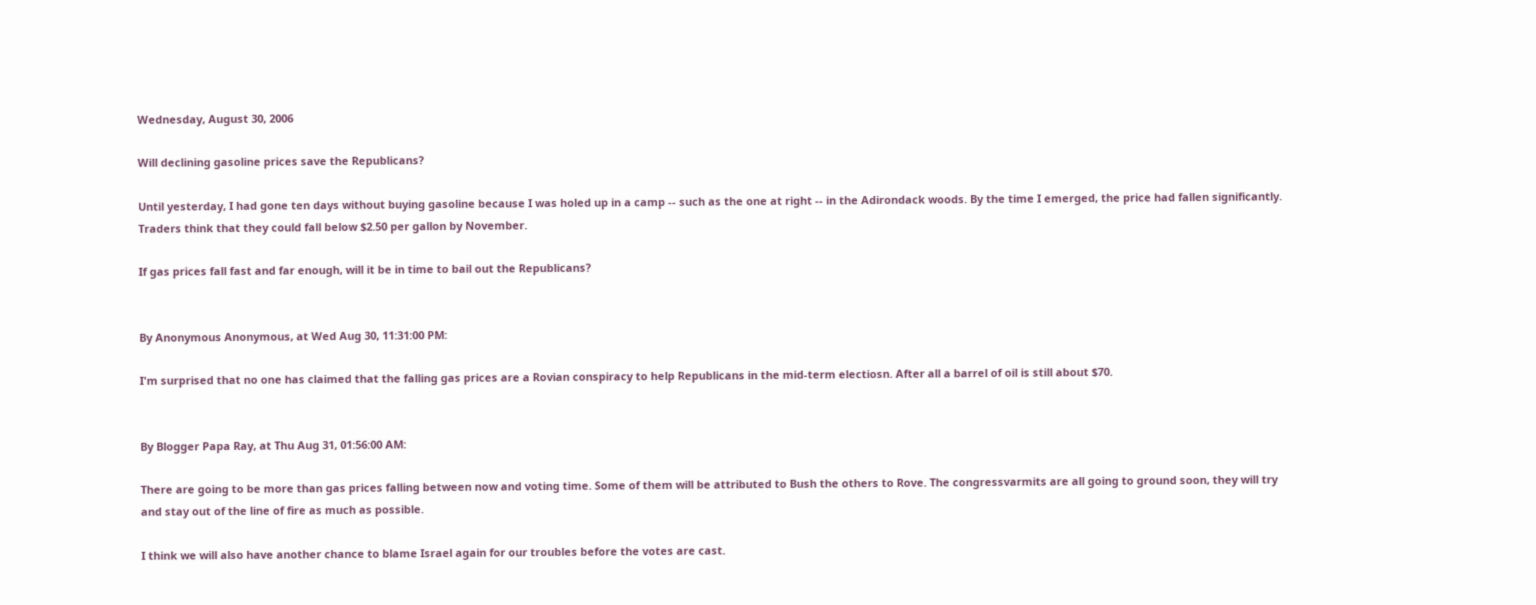Wednesday, August 30, 2006

Will declining gasoline prices save the Republicans?

Until yesterday, I had gone ten days without buying gasoline because I was holed up in a camp -- such as the one at right -- in the Adirondack woods. By the time I emerged, the price had fallen significantly. Traders think that they could fall below $2.50 per gallon by November.

If gas prices fall fast and far enough, will it be in time to bail out the Republicans?


By Anonymous Anonymous, at Wed Aug 30, 11:31:00 PM:

I'm surprised that no one has claimed that the falling gas prices are a Rovian conspiracy to help Republicans in the mid-term electiosn. After all a barrel of oil is still about $70.


By Blogger Papa Ray, at Thu Aug 31, 01:56:00 AM:

There are going to be more than gas prices falling between now and voting time. Some of them will be attributed to Bush the others to Rove. The congressvarmits are all going to ground soon, they will try and stay out of the line of fire as much as possible.

I think we will also have another chance to blame Israel again for our troubles before the votes are cast.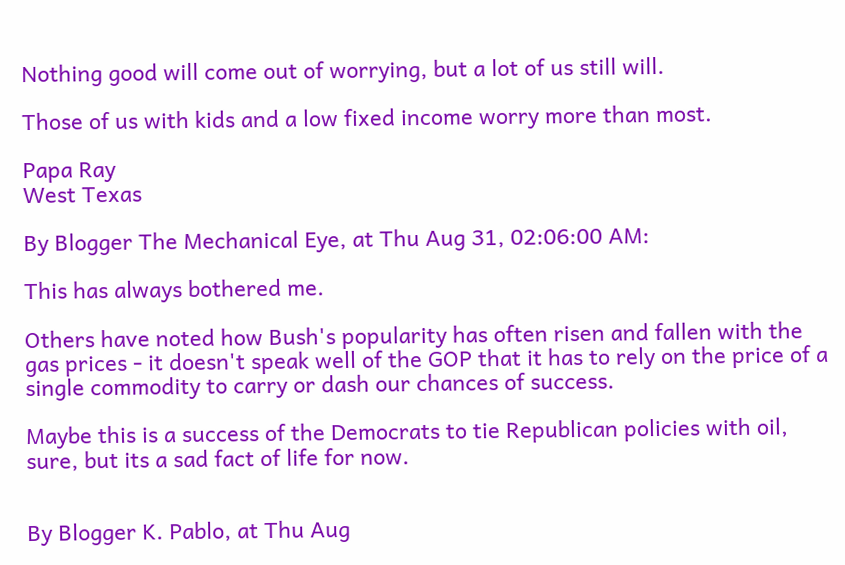Nothing good will come out of worrying, but a lot of us still will.

Those of us with kids and a low fixed income worry more than most.

Papa Ray
West Texas

By Blogger The Mechanical Eye, at Thu Aug 31, 02:06:00 AM:

This has always bothered me.

Others have noted how Bush's popularity has often risen and fallen with the gas prices - it doesn't speak well of the GOP that it has to rely on the price of a single commodity to carry or dash our chances of success.

Maybe this is a success of the Democrats to tie Republican policies with oil, sure, but its a sad fact of life for now.


By Blogger K. Pablo, at Thu Aug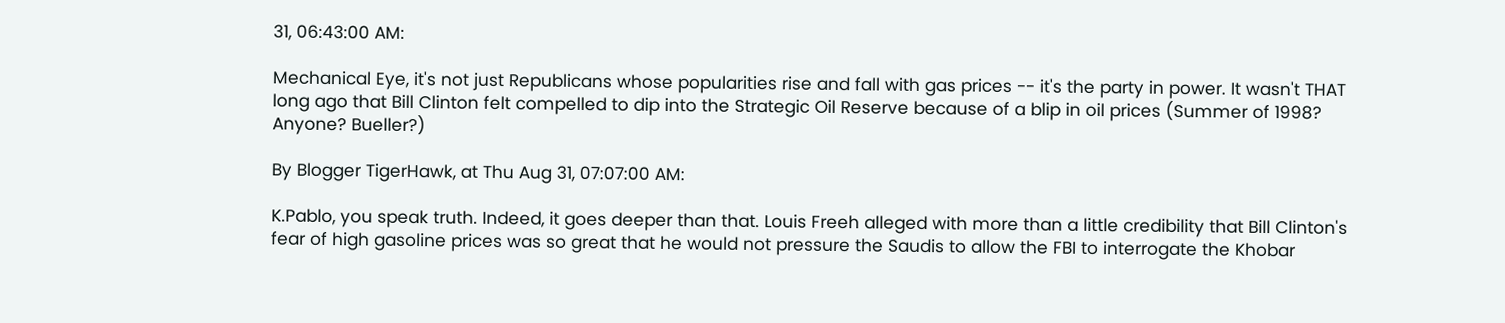31, 06:43:00 AM:

Mechanical Eye, it's not just Republicans whose popularities rise and fall with gas prices -- it's the party in power. It wasn't THAT long ago that Bill Clinton felt compelled to dip into the Strategic Oil Reserve because of a blip in oil prices (Summer of 1998? Anyone? Bueller?)

By Blogger TigerHawk, at Thu Aug 31, 07:07:00 AM:

K.Pablo, you speak truth. Indeed, it goes deeper than that. Louis Freeh alleged with more than a little credibility that Bill Clinton's fear of high gasoline prices was so great that he would not pressure the Saudis to allow the FBI to interrogate the Khobar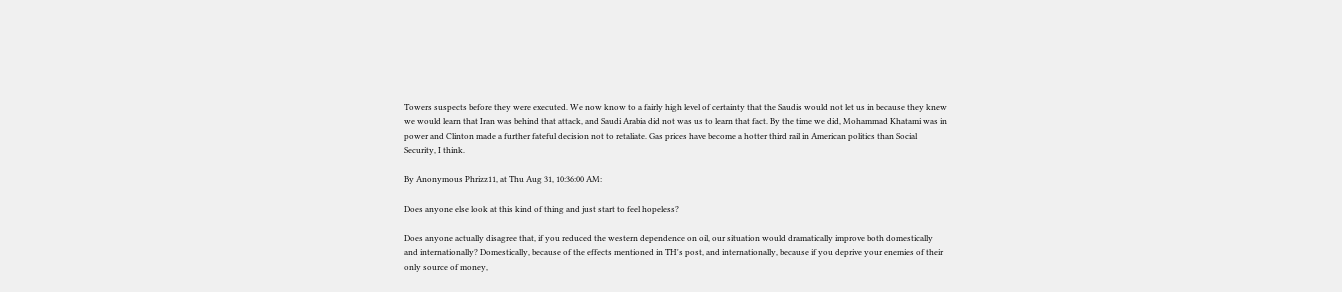Towers suspects before they were executed. We now know to a fairly high level of certainty that the Saudis would not let us in because they knew we would learn that Iran was behind that attack, and Saudi Arabia did not was us to learn that fact. By the time we did, Mohammad Khatami was in power and Clinton made a further fateful decision not to retaliate. Gas prices have become a hotter third rail in American politics than Social Security, I think.

By Anonymous Phrizz11, at Thu Aug 31, 10:36:00 AM:

Does anyone else look at this kind of thing and just start to feel hopeless?

Does anyone actually disagree that, if you reduced the western dependence on oil, our situation would dramatically improve both domestically and internationally? Domestically, because of the effects mentioned in TH's post, and internationally, because if you deprive your enemies of their only source of money,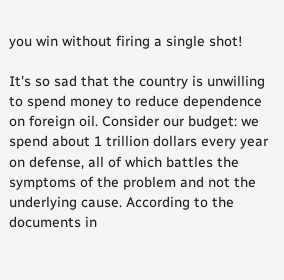you win without firing a single shot!

It's so sad that the country is unwilling to spend money to reduce dependence on foreign oil. Consider our budget: we spend about 1 trillion dollars every year on defense, all of which battles the symptoms of the problem and not the underlying cause. According to the documents in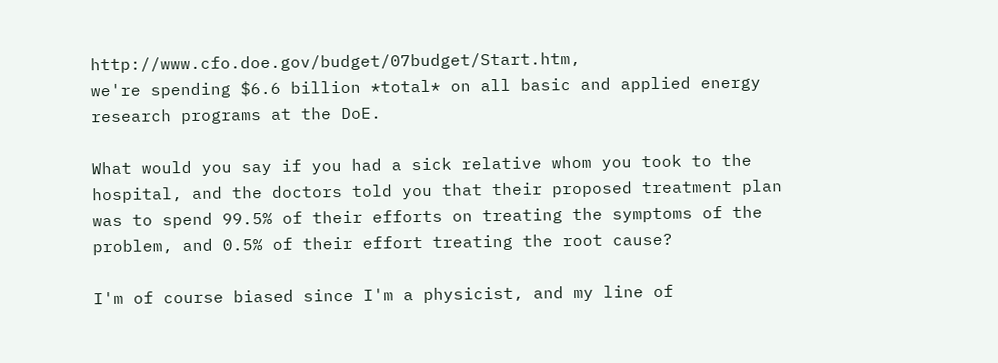http://www.cfo.doe.gov/budget/07budget/Start.htm,
we're spending $6.6 billion *total* on all basic and applied energy research programs at the DoE.

What would you say if you had a sick relative whom you took to the hospital, and the doctors told you that their proposed treatment plan was to spend 99.5% of their efforts on treating the symptoms of the problem, and 0.5% of their effort treating the root cause?

I'm of course biased since I'm a physicist, and my line of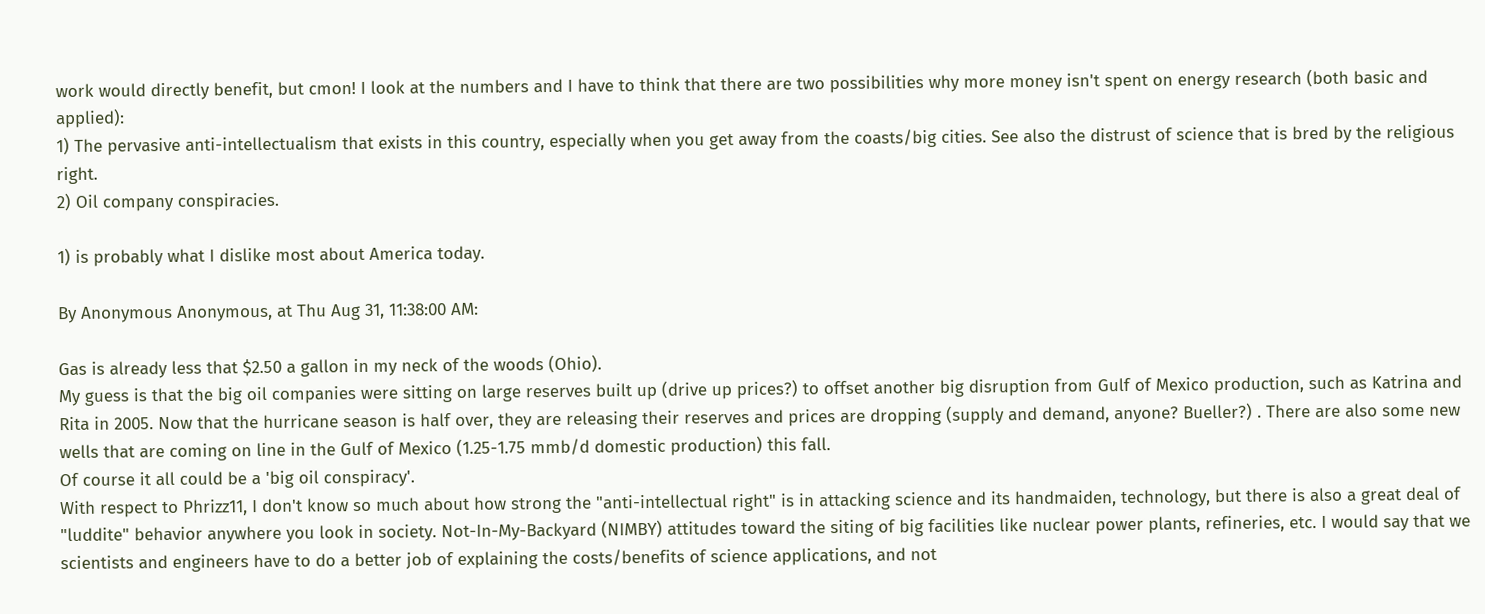work would directly benefit, but cmon! I look at the numbers and I have to think that there are two possibilities why more money isn't spent on energy research (both basic and applied):
1) The pervasive anti-intellectualism that exists in this country, especially when you get away from the coasts/big cities. See also the distrust of science that is bred by the religious right.
2) Oil company conspiracies.

1) is probably what I dislike most about America today.

By Anonymous Anonymous, at Thu Aug 31, 11:38:00 AM:

Gas is already less that $2.50 a gallon in my neck of the woods (Ohio).
My guess is that the big oil companies were sitting on large reserves built up (drive up prices?) to offset another big disruption from Gulf of Mexico production, such as Katrina and Rita in 2005. Now that the hurricane season is half over, they are releasing their reserves and prices are dropping (supply and demand, anyone? Bueller?) . There are also some new wells that are coming on line in the Gulf of Mexico (1.25-1.75 mmb/d domestic production) this fall.
Of course it all could be a 'big oil conspiracy'.
With respect to Phrizz11, I don't know so much about how strong the "anti-intellectual right" is in attacking science and its handmaiden, technology, but there is also a great deal of "luddite" behavior anywhere you look in society. Not-In-My-Backyard (NIMBY) attitudes toward the siting of big facilities like nuclear power plants, refineries, etc. I would say that we scientists and engineers have to do a better job of explaining the costs/benefits of science applications, and not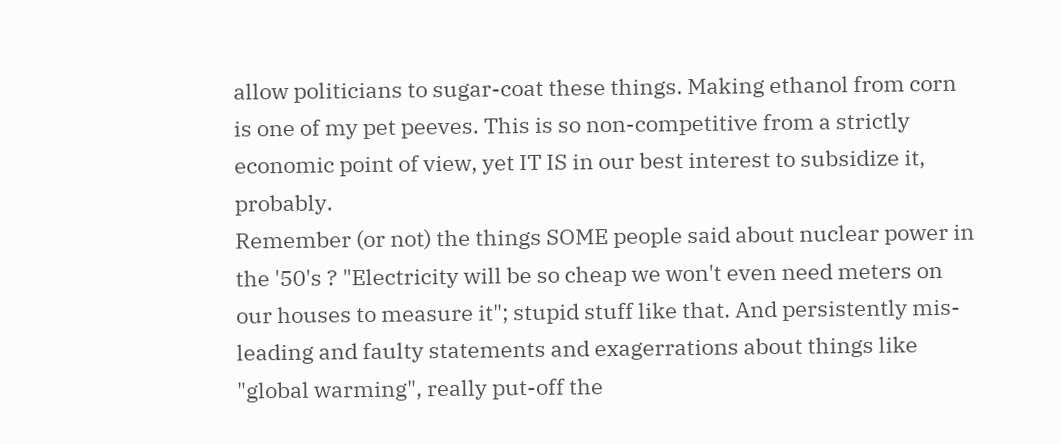allow politicians to sugar-coat these things. Making ethanol from corn is one of my pet peeves. This is so non-competitive from a strictly economic point of view, yet IT IS in our best interest to subsidize it, probably.
Remember (or not) the things SOME people said about nuclear power in the '50's ? "Electricity will be so cheap we won't even need meters on our houses to measure it"; stupid stuff like that. And persistently mis-leading and faulty statements and exagerrations about things like "global warming", really put-off the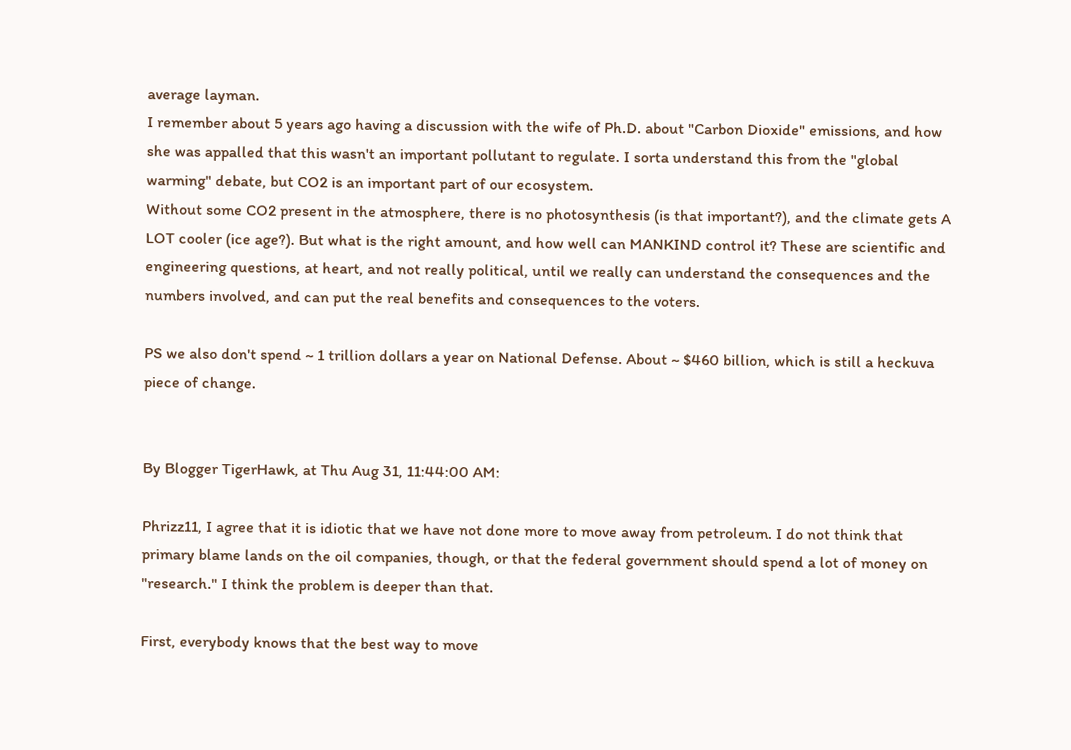average layman.
I remember about 5 years ago having a discussion with the wife of Ph.D. about "Carbon Dioxide" emissions, and how she was appalled that this wasn't an important pollutant to regulate. I sorta understand this from the "global warming" debate, but CO2 is an important part of our ecosystem.
Without some CO2 present in the atmosphere, there is no photosynthesis (is that important?), and the climate gets A LOT cooler (ice age?). But what is the right amount, and how well can MANKIND control it? These are scientific and engineering questions, at heart, and not really political, until we really can understand the consequences and the numbers involved, and can put the real benefits and consequences to the voters.

PS we also don't spend ~ 1 trillion dollars a year on National Defense. About ~ $460 billion, which is still a heckuva piece of change.


By Blogger TigerHawk, at Thu Aug 31, 11:44:00 AM:

Phrizz11, I agree that it is idiotic that we have not done more to move away from petroleum. I do not think that primary blame lands on the oil companies, though, or that the federal government should spend a lot of money on "research." I think the problem is deeper than that.

First, everybody knows that the best way to move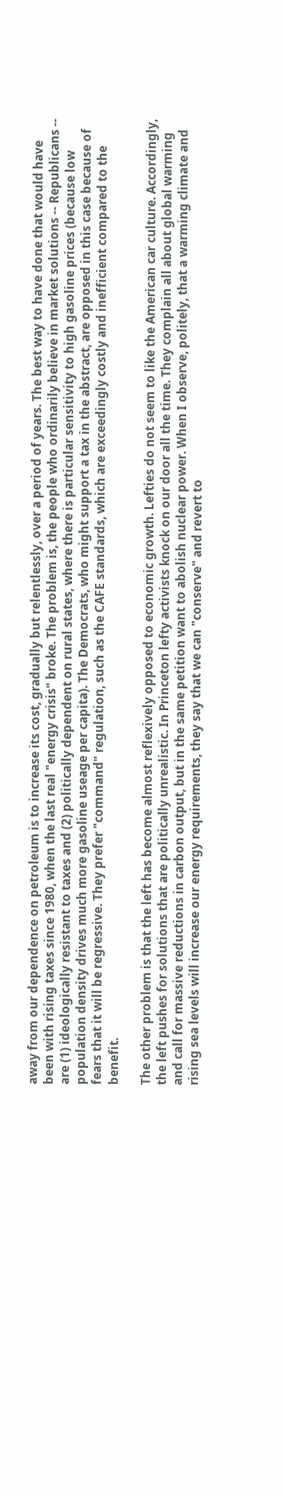away from our dependence on petroleum is to increase its cost, gradually but relentlessly, over a period of years. The best way to have done that would have been with rising taxes since 1980, when the last real "energy crisis" broke. The problem is, the people who ordinarily believe in market solutions -- Republicans -- are (1) ideologically resistant to taxes and (2) politically dependent on rural states, where there is particular sensitivity to high gasoline prices (because low population density drives much more gasoline useage per capita). The Democrats, who might support a tax in the abstract, are opposed in this case because of fears that it will be regressive. They prefer "command" regulation, such as the CAFE standards, which are exceedingly costly and inefficient compared to the benefit.

The other problem is that the left has become almost reflexively opposed to economic growth. Lefties do not seem to like the American car culture. Accordingly, the left pushes for solutions that are politically unrealistic. In Princeton lefty activists knock on our door all the time. They complain all about global warming and call for massive reductions in carbon output, but in the same petition want to abolish nuclear power. When I observe, politely, that a warming climate and rising sea levels will increase our energy requirements, they say that we can "conserve" and revert to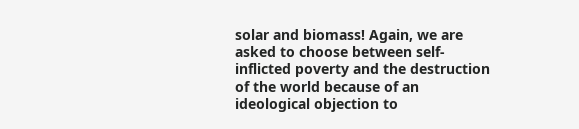solar and biomass! Again, we are asked to choose between self-inflicted poverty and the destruction of the world because of an ideological objection to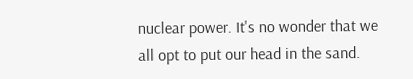nuclear power. It's no wonder that we all opt to put our head in the sand.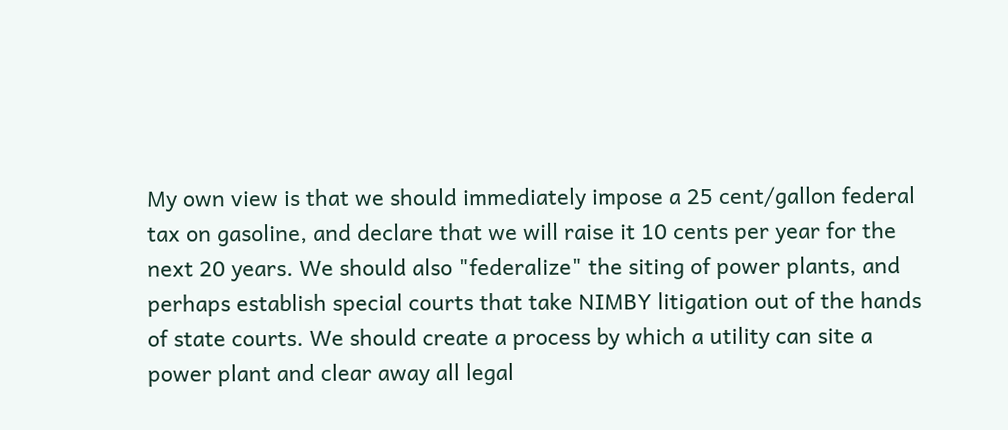My own view is that we should immediately impose a 25 cent/gallon federal tax on gasoline, and declare that we will raise it 10 cents per year for the next 20 years. We should also "federalize" the siting of power plants, and perhaps establish special courts that take NIMBY litigation out of the hands of state courts. We should create a process by which a utility can site a power plant and clear away all legal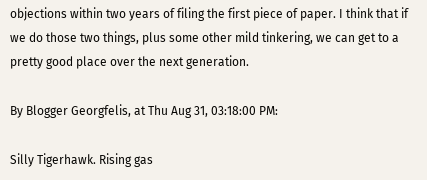objections within two years of filing the first piece of paper. I think that if we do those two things, plus some other mild tinkering, we can get to a pretty good place over the next generation.

By Blogger Georgfelis, at Thu Aug 31, 03:18:00 PM:

Silly Tigerhawk. Rising gas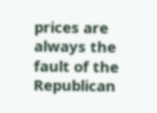prices are always the fault of the Republican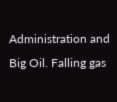Administration and Big Oil. Falling gas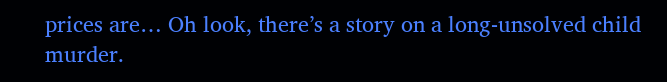prices are… Oh look, there’s a story on a long-unsolved child murder.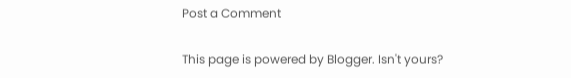Post a Comment

This page is powered by Blogger. Isn't yours?